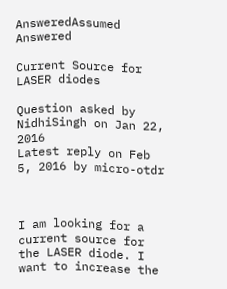AnsweredAssumed Answered

Current Source for LASER diodes

Question asked by NidhiSingh on Jan 22, 2016
Latest reply on Feb 5, 2016 by micro-otdr



I am looking for a current source for the LASER diode. I want to increase the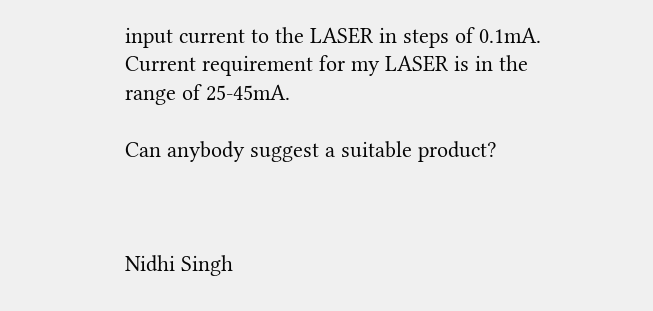input current to the LASER in steps of 0.1mA. Current requirement for my LASER is in the range of 25-45mA.

Can anybody suggest a suitable product?



Nidhi Singh